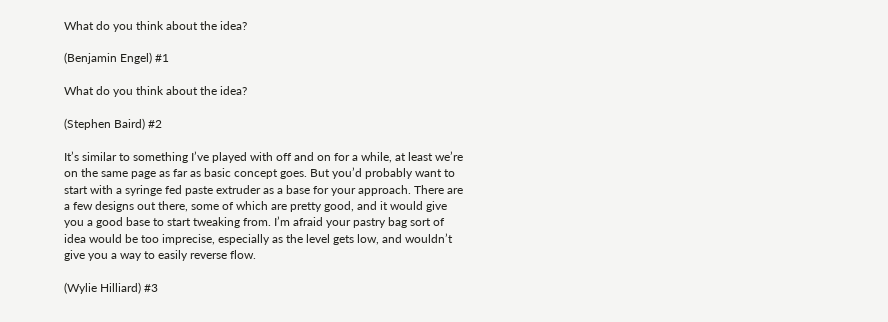What do you think about the idea?

(Benjamin Engel) #1

What do you think about the idea?

(Stephen Baird) #2

It’s similar to something I’ve played with off and on for a while, at least we’re on the same page as far as basic concept goes. But you’d probably want to start with a syringe fed paste extruder as a base for your approach. There are a few designs out there, some of which are pretty good, and it would give you a good base to start tweaking from. I’m afraid your pastry bag sort of idea would be too imprecise, especially as the level gets low, and wouldn’t give you a way to easily reverse flow.

(Wylie Hilliard) #3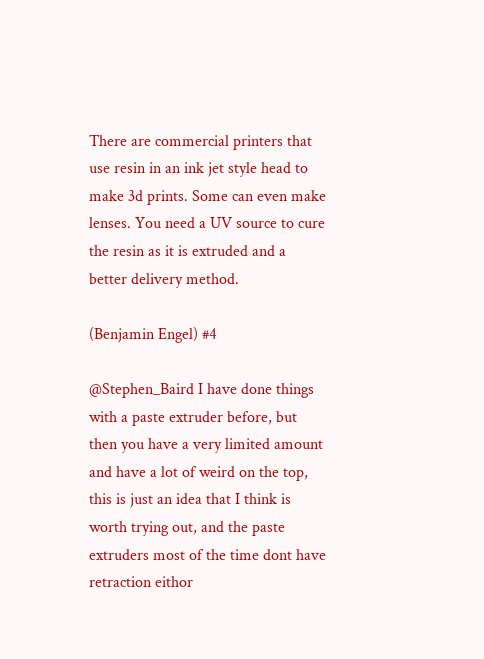There are commercial printers that use resin in an ink jet style head to make 3d prints. Some can even make lenses. You need a UV source to cure the resin as it is extruded and a better delivery method.

(Benjamin Engel) #4

@Stephen_Baird I have done things with a paste extruder before, but then you have a very limited amount and have a lot of weird on the top, this is just an idea that I think is worth trying out, and the paste extruders most of the time dont have retraction eithor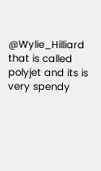@Wylie_Hilliard that is called polyjet and its is very spendy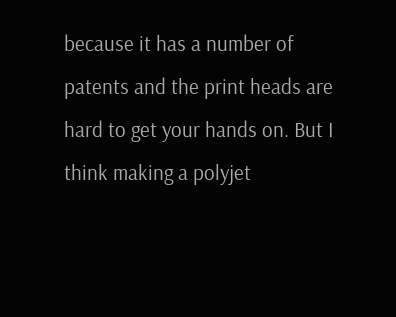because it has a number of patents and the print heads are hard to get your hands on. But I think making a polyjet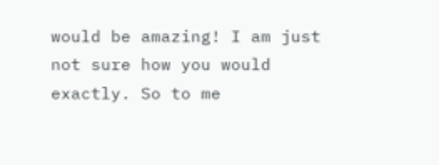would be amazing! I am just not sure how you would exactly. So to me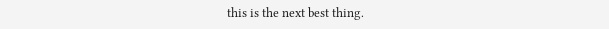this is the next best thing.